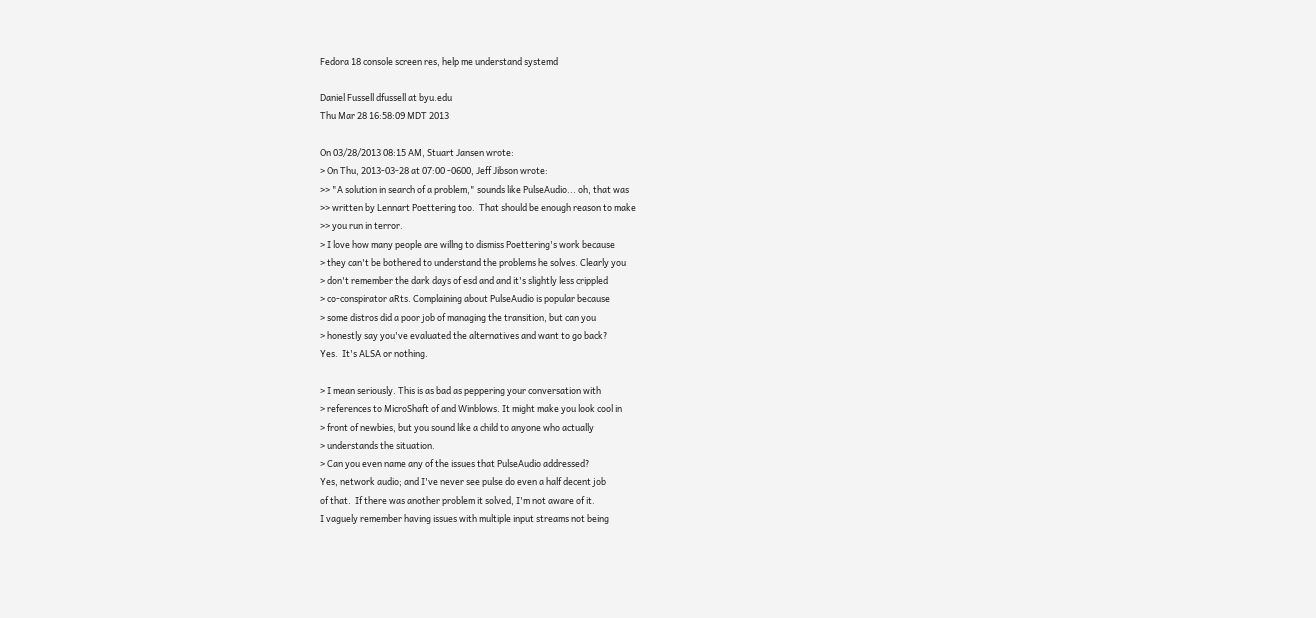Fedora 18 console screen res, help me understand systemd

Daniel Fussell dfussell at byu.edu
Thu Mar 28 16:58:09 MDT 2013

On 03/28/2013 08:15 AM, Stuart Jansen wrote:
> On Thu, 2013-03-28 at 07:00 -0600, Jeff Jibson wrote:
>> "A solution in search of a problem," sounds like PulseAudio... oh, that was
>> written by Lennart Poettering too.  That should be enough reason to make
>> you run in terror.
> I love how many people are willng to dismiss Poettering's work because
> they can't be bothered to understand the problems he solves. Clearly you
> don't remember the dark days of esd and and it's slightly less crippled
> co-conspirator aRts. Complaining about PulseAudio is popular because
> some distros did a poor job of managing the transition, but can you
> honestly say you've evaluated the alternatives and want to go back?
Yes.  It's ALSA or nothing.

> I mean seriously. This is as bad as peppering your conversation with
> references to MicroShaft of and Winblows. It might make you look cool in
> front of newbies, but you sound like a child to anyone who actually
> understands the situation.
> Can you even name any of the issues that PulseAudio addressed?
Yes, network audio; and I've never see pulse do even a half decent job
of that.  If there was another problem it solved, I'm not aware of it.
I vaguely remember having issues with multiple input streams not being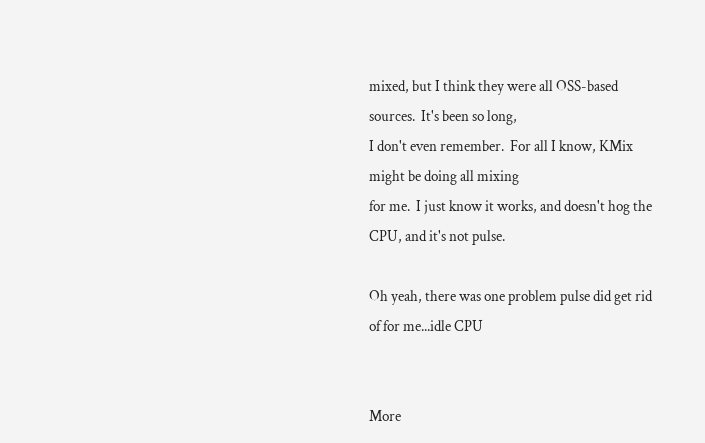mixed, but I think they were all OSS-based sources.  It's been so long,
I don't even remember.  For all I know, KMix might be doing all mixing
for me.  I just know it works, and doesn't hog the CPU, and it's not pulse.

Oh yeah, there was one problem pulse did get rid of for me...idle CPU


More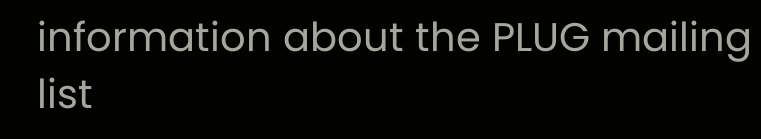information about the PLUG mailing list